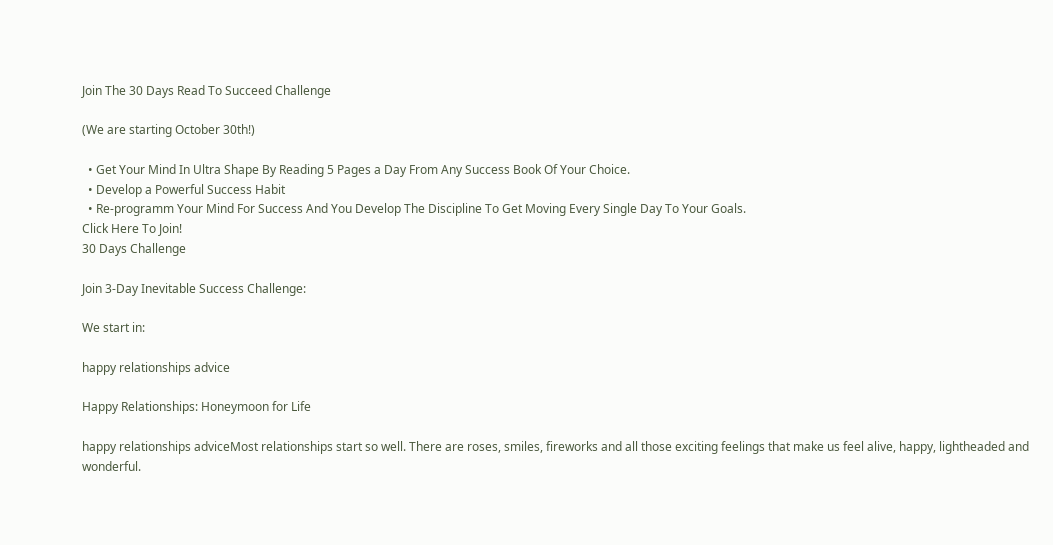Join The 30 Days Read To Succeed Challenge

(We are starting October 30th!)

  • Get Your Mind In Ultra Shape By Reading 5 Pages a Day From Any Success Book Of Your Choice.
  • Develop a Powerful Success Habit
  • Re-programm Your Mind For Success And You Develop The Discipline To Get Moving Every Single Day To Your Goals.
Click Here To Join!
30 Days Challenge

Join 3-Day Inevitable Success Challenge:

We start in:

happy relationships advice

Happy Relationships: Honeymoon for Life

happy relationships adviceMost relationships start so well. There are roses, smiles, fireworks and all those exciting feelings that make us feel alive, happy, lightheaded and wonderful.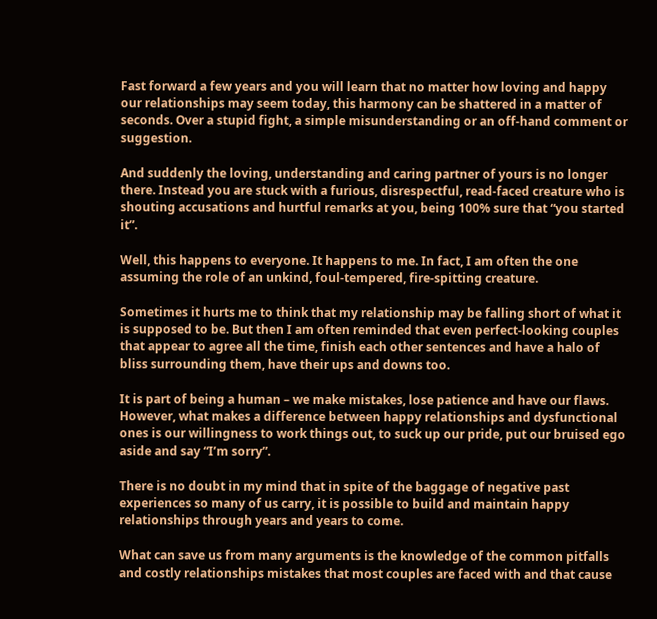Fast forward a few years and you will learn that no matter how loving and happy our relationships may seem today, this harmony can be shattered in a matter of seconds. Over a stupid fight, a simple misunderstanding or an off-hand comment or suggestion.

And suddenly the loving, understanding and caring partner of yours is no longer there. Instead you are stuck with a furious, disrespectful, read-faced creature who is shouting accusations and hurtful remarks at you, being 100% sure that “you started it”.

Well, this happens to everyone. It happens to me. In fact, I am often the one assuming the role of an unkind, foul-tempered, fire-spitting creature.

Sometimes it hurts me to think that my relationship may be falling short of what it is supposed to be. But then I am often reminded that even perfect-looking couples that appear to agree all the time, finish each other sentences and have a halo of bliss surrounding them, have their ups and downs too.

It is part of being a human – we make mistakes, lose patience and have our flaws. However, what makes a difference between happy relationships and dysfunctional ones is our willingness to work things out, to suck up our pride, put our bruised ego aside and say “I’m sorry”.

There is no doubt in my mind that in spite of the baggage of negative past experiences so many of us carry, it is possible to build and maintain happy relationships through years and years to come.

What can save us from many arguments is the knowledge of the common pitfalls and costly relationships mistakes that most couples are faced with and that cause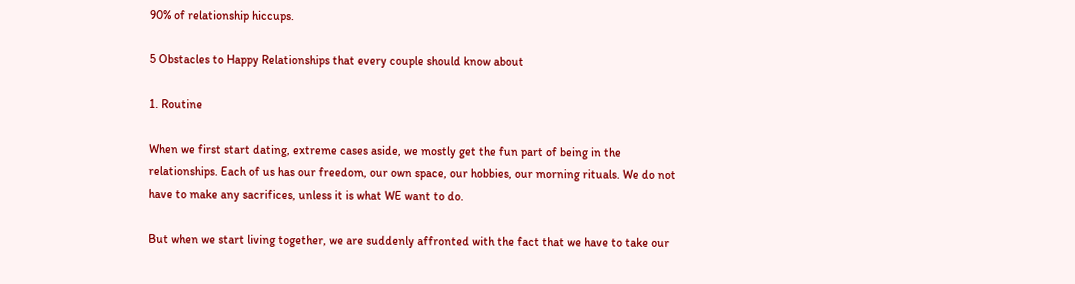90% of relationship hiccups.

5 Obstacles to Happy Relationships that every couple should know about

1. Routine

When we first start dating, extreme cases aside, we mostly get the fun part of being in the relationships. Each of us has our freedom, our own space, our hobbies, our morning rituals. We do not have to make any sacrifices, unless it is what WE want to do.

But when we start living together, we are suddenly affronted with the fact that we have to take our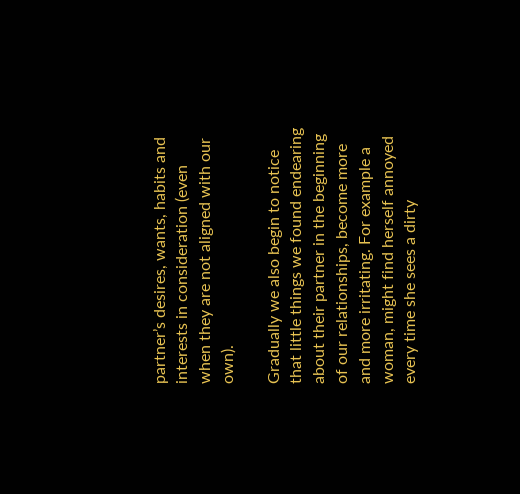partner’s desires, wants, habits and interests in consideration (even when they are not aligned with our own).

Gradually we also begin to notice that little things we found endearing about their partner in the beginning of our relationships, become more and more irritating. For example a woman, might find herself annoyed every time she sees a dirty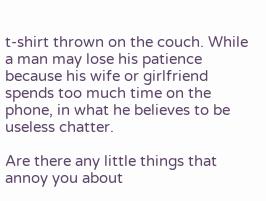t-shirt thrown on the couch. While a man may lose his patience because his wife or girlfriend spends too much time on the phone, in what he believes to be useless chatter.

Are there any little things that annoy you about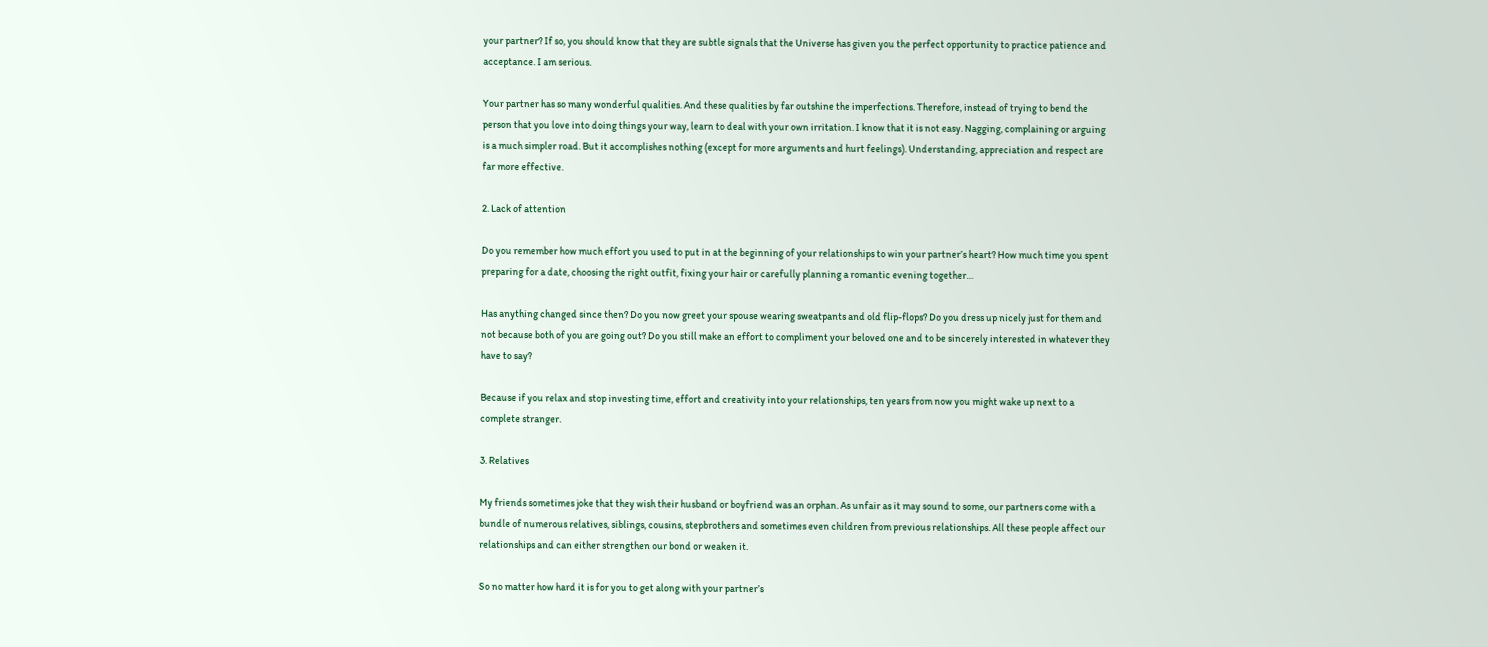your partner? If so, you should know that they are subtle signals that the Universe has given you the perfect opportunity to practice patience and acceptance. I am serious.

Your partner has so many wonderful qualities. And these qualities by far outshine the imperfections. Therefore, instead of trying to bend the person that you love into doing things your way, learn to deal with your own irritation. I know that it is not easy. Nagging, complaining or arguing is a much simpler road. But it accomplishes nothing (except for more arguments and hurt feelings). Understanding, appreciation and respect are far more effective.

2. Lack of attention

Do you remember how much effort you used to put in at the beginning of your relationships to win your partner’s heart? How much time you spent preparing for a date, choosing the right outfit, fixing your hair or carefully planning a romantic evening together…

Has anything changed since then? Do you now greet your spouse wearing sweatpants and old flip-flops? Do you dress up nicely just for them and not because both of you are going out? Do you still make an effort to compliment your beloved one and to be sincerely interested in whatever they have to say?

Because if you relax and stop investing time, effort and creativity into your relationships, ten years from now you might wake up next to a complete stranger.

3. Relatives

My friends sometimes joke that they wish their husband or boyfriend was an orphan. As unfair as it may sound to some, our partners come with a bundle of numerous relatives, siblings, cousins, stepbrothers and sometimes even children from previous relationships. All these people affect our relationships and can either strengthen our bond or weaken it.

So no matter how hard it is for you to get along with your partner’s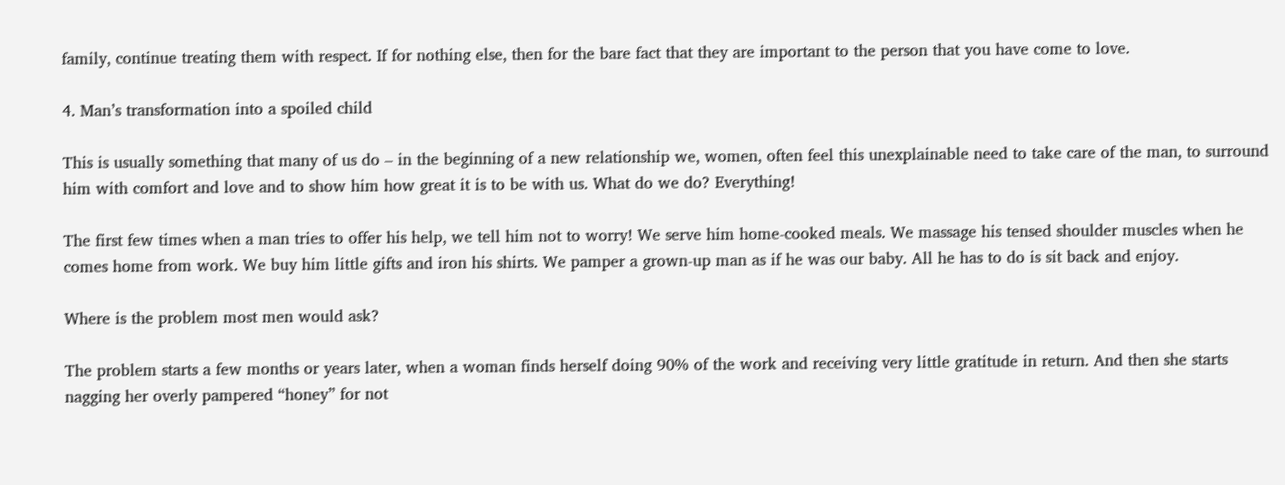family, continue treating them with respect. If for nothing else, then for the bare fact that they are important to the person that you have come to love.

4. Man’s transformation into a spoiled child

This is usually something that many of us do – in the beginning of a new relationship we, women, often feel this unexplainable need to take care of the man, to surround him with comfort and love and to show him how great it is to be with us. What do we do? Everything!

The first few times when a man tries to offer his help, we tell him not to worry! We serve him home-cooked meals. We massage his tensed shoulder muscles when he comes home from work. We buy him little gifts and iron his shirts. We pamper a grown-up man as if he was our baby. All he has to do is sit back and enjoy.

Where is the problem most men would ask?

The problem starts a few months or years later, when a woman finds herself doing 90% of the work and receiving very little gratitude in return. And then she starts nagging her overly pampered “honey” for not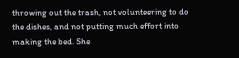throwing out the trash, not volunteering to do the dishes, and not putting much effort into making the bed. She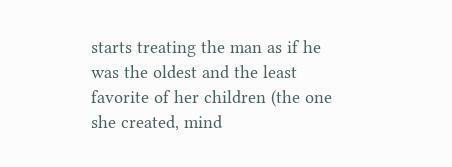starts treating the man as if he was the oldest and the least favorite of her children (the one she created, mind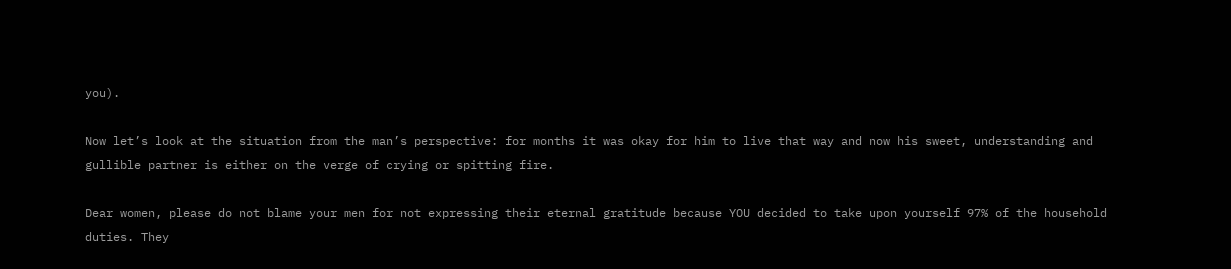you).

Now let’s look at the situation from the man’s perspective: for months it was okay for him to live that way and now his sweet, understanding and gullible partner is either on the verge of crying or spitting fire.

Dear women, please do not blame your men for not expressing their eternal gratitude because YOU decided to take upon yourself 97% of the household duties. They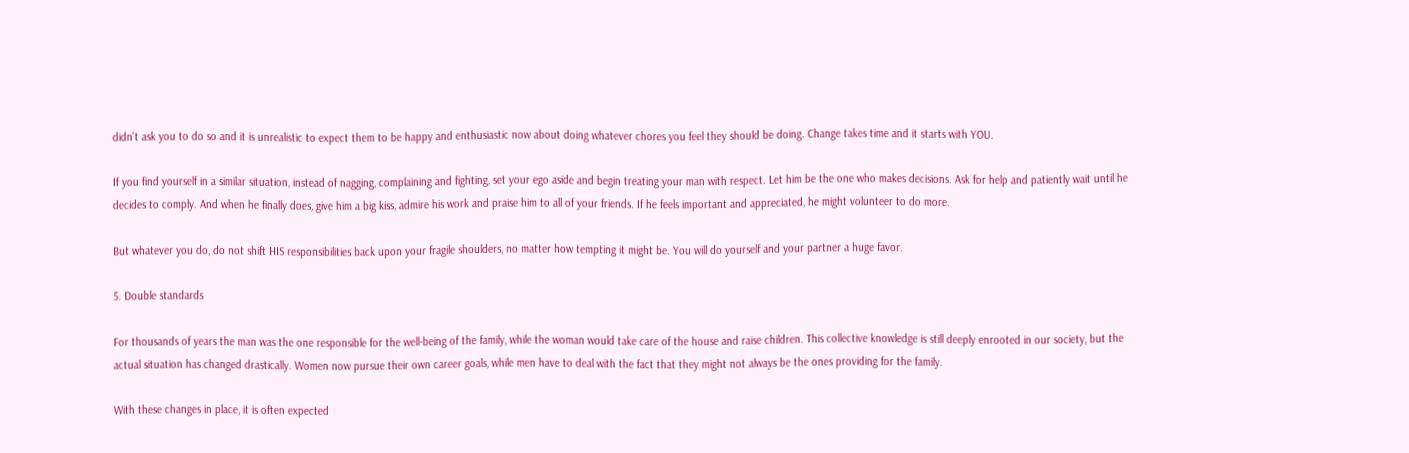didn’t ask you to do so and it is unrealistic to expect them to be happy and enthusiastic now about doing whatever chores you feel they should be doing. Change takes time and it starts with YOU.

If you find yourself in a similar situation, instead of nagging, complaining and fighting, set your ego aside and begin treating your man with respect. Let him be the one who makes decisions. Ask for help and patiently wait until he decides to comply. And when he finally does, give him a big kiss, admire his work and praise him to all of your friends. If he feels important and appreciated, he might volunteer to do more.

But whatever you do, do not shift HIS responsibilities back upon your fragile shoulders, no matter how tempting it might be. You will do yourself and your partner a huge favor.

5. Double standards

For thousands of years the man was the one responsible for the well-being of the family, while the woman would take care of the house and raise children. This collective knowledge is still deeply enrooted in our society, but the actual situation has changed drastically. Women now pursue their own career goals, while men have to deal with the fact that they might not always be the ones providing for the family.

With these changes in place, it is often expected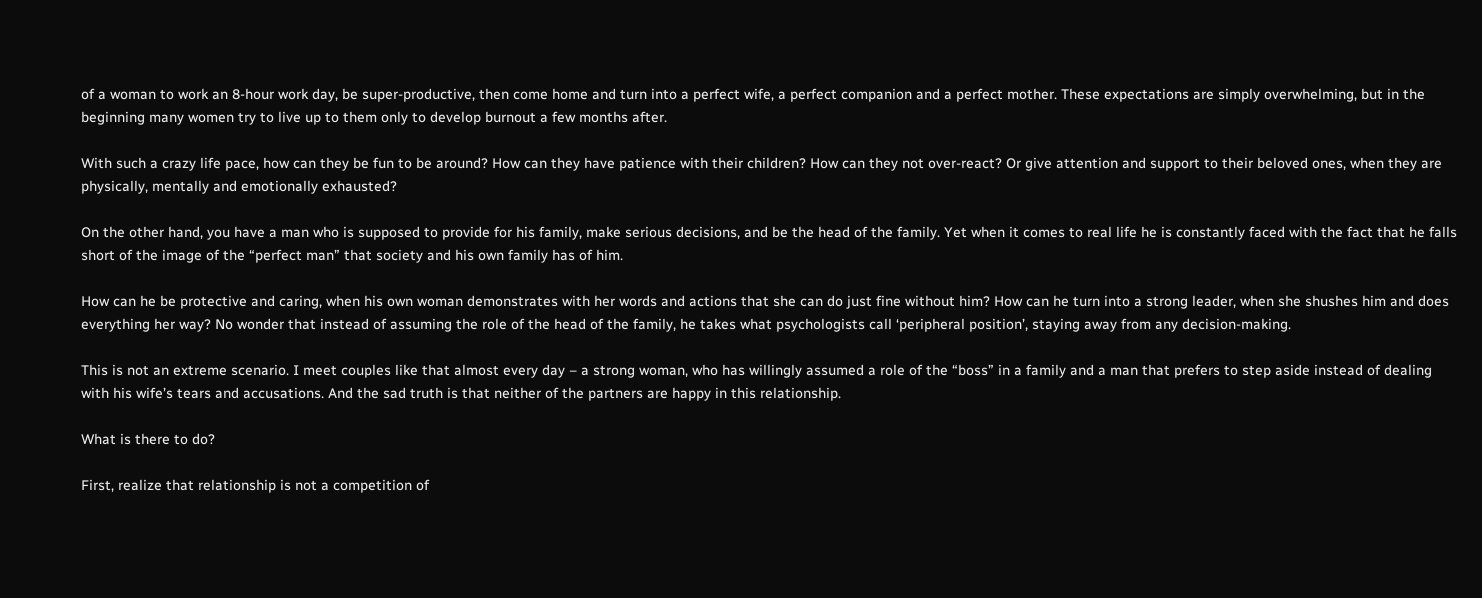of a woman to work an 8-hour work day, be super-productive, then come home and turn into a perfect wife, a perfect companion and a perfect mother. These expectations are simply overwhelming, but in the beginning many women try to live up to them only to develop burnout a few months after.

With such a crazy life pace, how can they be fun to be around? How can they have patience with their children? How can they not over-react? Or give attention and support to their beloved ones, when they are physically, mentally and emotionally exhausted?

On the other hand, you have a man who is supposed to provide for his family, make serious decisions, and be the head of the family. Yet when it comes to real life he is constantly faced with the fact that he falls short of the image of the “perfect man” that society and his own family has of him.

How can he be protective and caring, when his own woman demonstrates with her words and actions that she can do just fine without him? How can he turn into a strong leader, when she shushes him and does everything her way? No wonder that instead of assuming the role of the head of the family, he takes what psychologists call ‘peripheral position’, staying away from any decision-making.

This is not an extreme scenario. I meet couples like that almost every day – a strong woman, who has willingly assumed a role of the “boss” in a family and a man that prefers to step aside instead of dealing with his wife’s tears and accusations. And the sad truth is that neither of the partners are happy in this relationship.

What is there to do?

First, realize that relationship is not a competition of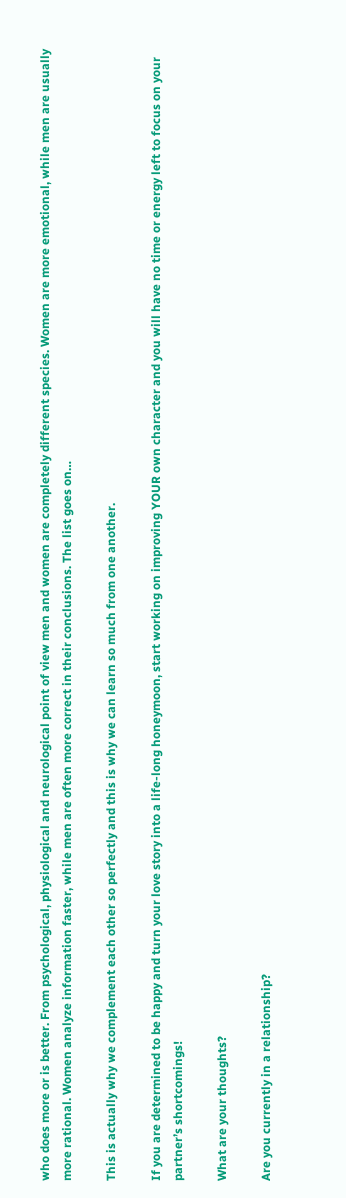who does more or is better. From psychological, physiological and neurological point of view men and women are completely different species. Women are more emotional, while men are usually more rational. Women analyze information faster, while men are often more correct in their conclusions. The list goes on…

This is actually why we complement each other so perfectly and this is why we can learn so much from one another.

If you are determined to be happy and turn your love story into a life-long honeymoon, start working on improving YOUR own character and you will have no time or energy left to focus on your partner’s shortcomings!

What are your thoughts?

Are you currently in a relationship?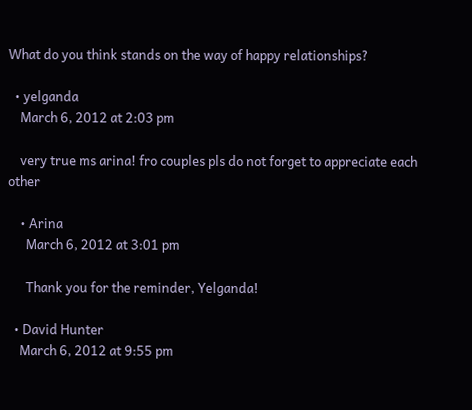What do you think stands on the way of happy relationships?

  • yelganda
    March 6, 2012 at 2:03 pm

    very true ms arina! fro couples pls do not forget to appreciate each other

    • Arina
      March 6, 2012 at 3:01 pm

      Thank you for the reminder, Yelganda!

  • David Hunter
    March 6, 2012 at 9:55 pm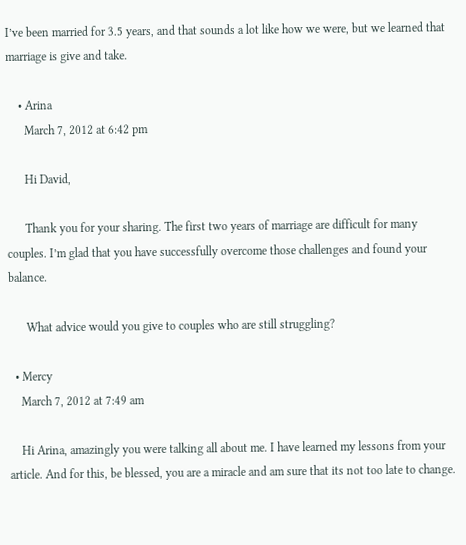I’ve been married for 3.5 years, and that sounds a lot like how we were, but we learned that marriage is give and take.

    • Arina
      March 7, 2012 at 6:42 pm

      Hi David,

      Thank you for your sharing. The first two years of marriage are difficult for many couples. I’m glad that you have successfully overcome those challenges and found your balance.

      What advice would you give to couples who are still struggling?

  • Mercy
    March 7, 2012 at 7:49 am

    Hi Arina, amazingly you were talking all about me. I have learned my lessons from your article. And for this, be blessed, you are a miracle and am sure that its not too late to change.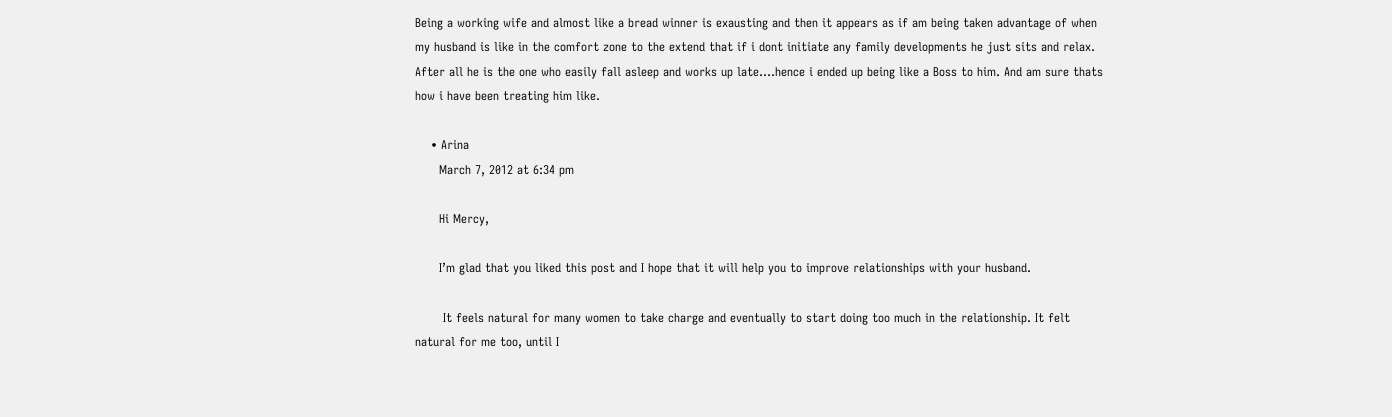Being a working wife and almost like a bread winner is exausting and then it appears as if am being taken advantage of when my husband is like in the comfort zone to the extend that if i dont initiate any family developments he just sits and relax. After all he is the one who easily fall asleep and works up late….hence i ended up being like a Boss to him. And am sure thats how i have been treating him like.

    • Arina
      March 7, 2012 at 6:34 pm

      Hi Mercy,

      I’m glad that you liked this post and I hope that it will help you to improve relationships with your husband.

       It feels natural for many women to take charge and eventually to start doing too much in the relationship. It felt natural for me too, until I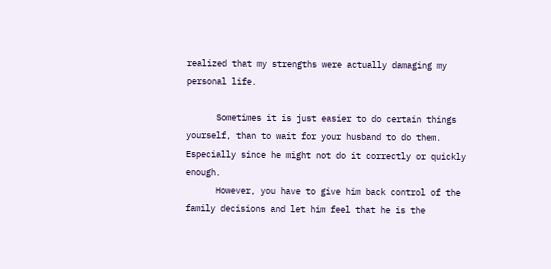realized that my strengths were actually damaging my personal life.

      Sometimes it is just easier to do certain things yourself, than to wait for your husband to do them. Especially since he might not do it correctly or quickly enough.
      However, you have to give him back control of the family decisions and let him feel that he is the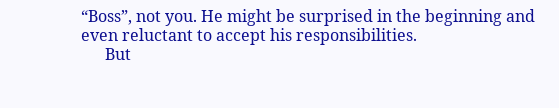“Boss”, not you. He might be surprised in the beginning and even reluctant to accept his responsibilities.
      But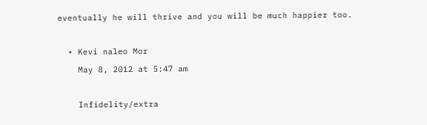eventually he will thrive and you will be much happier too.

  • Kevi naleo Mor
    May 8, 2012 at 5:47 am

    Infidelity/extra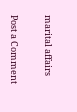marital affairs

Post a Comment